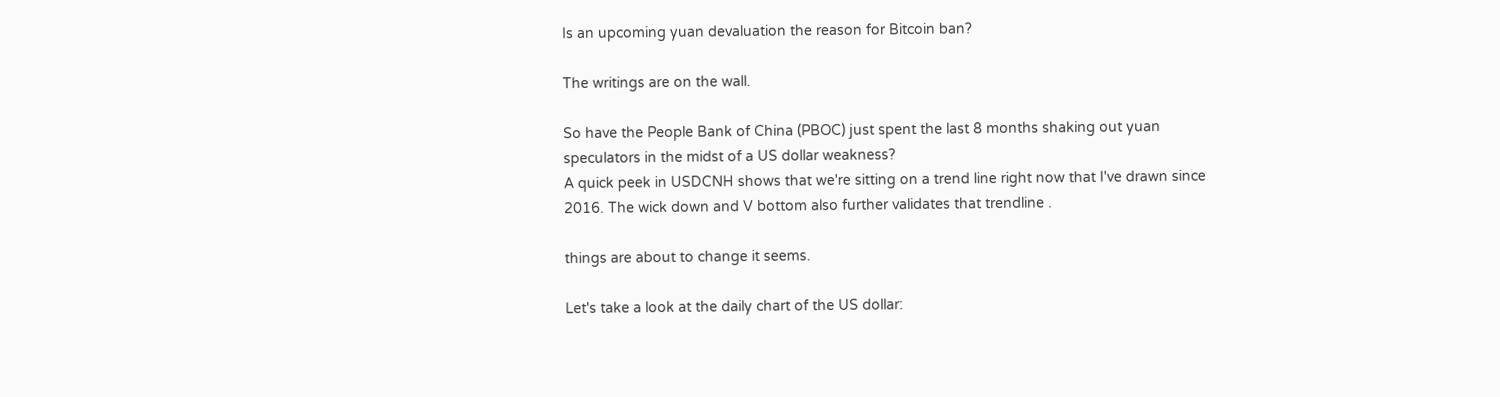Is an upcoming yuan devaluation the reason for Bitcoin ban?

The writings are on the wall.

So have the People Bank of China (PBOC) just spent the last 8 months shaking out yuan speculators in the midst of a US dollar weakness?
A quick peek in USDCNH shows that we're sitting on a trend line right now that I've drawn since 2016. The wick down and V bottom also further validates that trendline .

things are about to change it seems.

Let's take a look at the daily chart of the US dollar: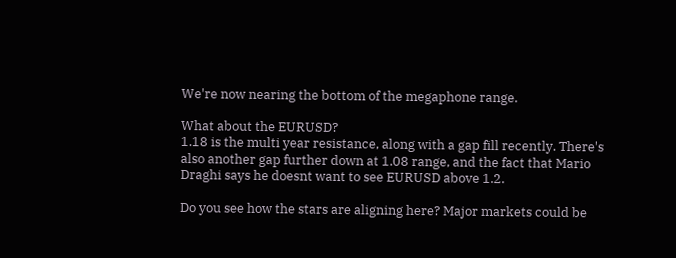We're now nearing the bottom of the megaphone range.

What about the EURUSD?
1.18 is the multi year resistance, along with a gap fill recently. There's also another gap further down at 1.08 range, and the fact that Mario Draghi says he doesnt want to see EURUSD above 1.2.

Do you see how the stars are aligning here? Major markets could be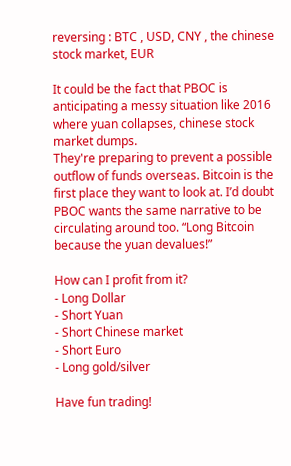reversing : BTC , USD, CNY , the chinese stock market, EUR

It could be the fact that PBOC is anticipating a messy situation like 2016 where yuan collapses, chinese stock market dumps.
They're preparing to prevent a possible outflow of funds overseas. Bitcoin is the first place they want to look at. I’d doubt PBOC wants the same narrative to be circulating around too. “Long Bitcoin because the yuan devalues!”

How can I profit from it?
- Long Dollar
- Short Yuan
- Short Chinese market
- Short Euro
- Long gold/silver

Have fun trading!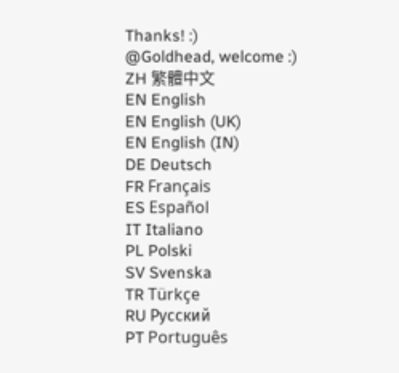Thanks! :)
@Goldhead, welcome :)
ZH 繁體中文
EN English
EN English (UK)
EN English (IN)
DE Deutsch
FR Français
ES Español
IT Italiano
PL Polski
SV Svenska
TR Türkçe
RU Русский
PT Português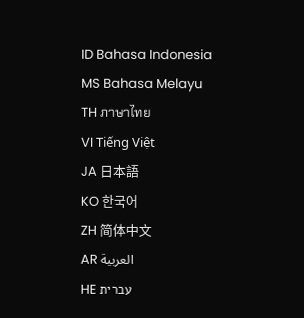ID Bahasa Indonesia
MS Bahasa Melayu
TH ภาษาไทย
VI Tiếng Việt
JA 日本語
KO 한국어
ZH 简体中文
AR العربية
HE עברית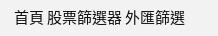首頁 股票篩選器 外匯篩選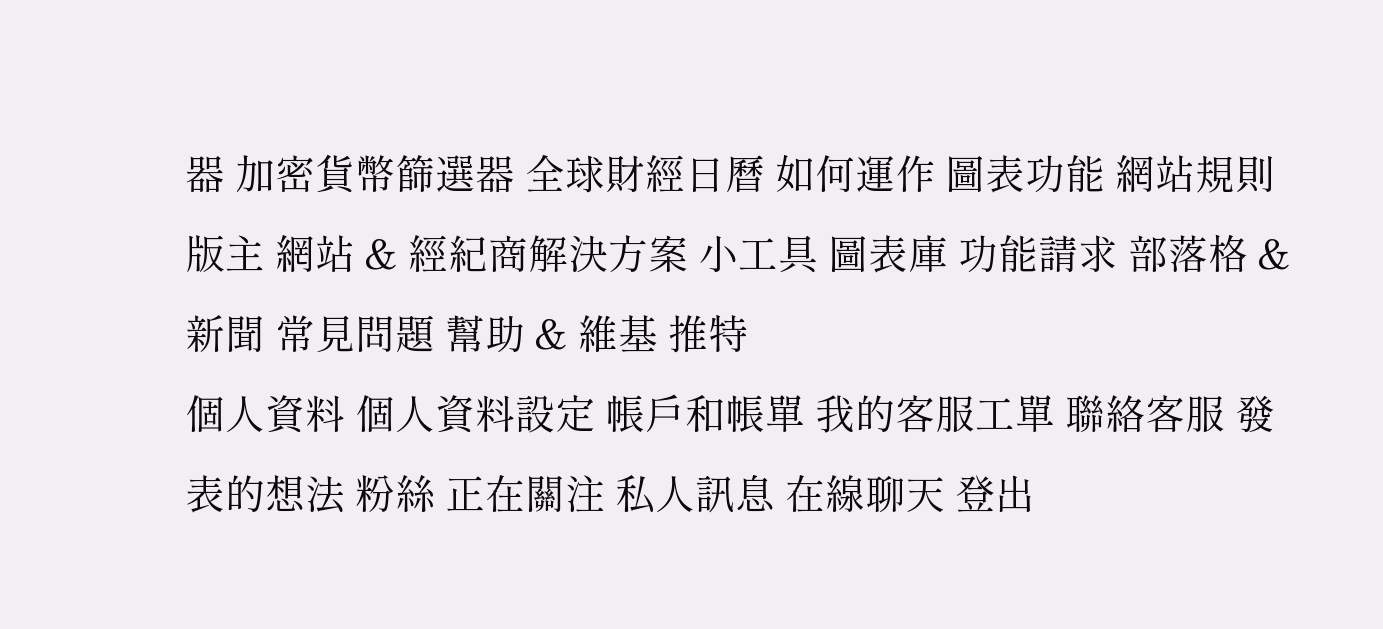器 加密貨幣篩選器 全球財經日曆 如何運作 圖表功能 網站規則 版主 網站 & 經紀商解決方案 小工具 圖表庫 功能請求 部落格 & 新聞 常見問題 幫助 & 維基 推特
個人資料 個人資料設定 帳戶和帳單 我的客服工單 聯絡客服 發表的想法 粉絲 正在關注 私人訊息 在線聊天 登出